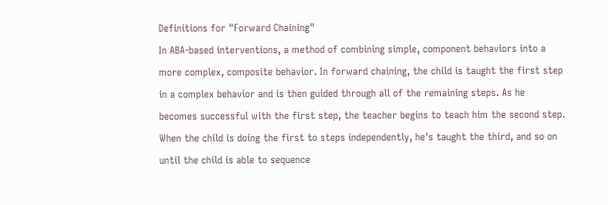Definitions for "Forward Chaining"
In ABA-based interventions, a method of combining simple, component behaviors into a more complex, composite behavior. In forward chaining, the child is taught the first step in a complex behavior and is then guided through all of the remaining steps. As he becomes successful with the first step, the teacher begins to teach him the second step. When the child is doing the first to steps independently, he's taught the third, and so on until the child is able to sequence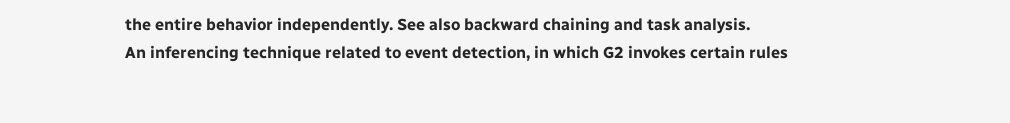the entire behavior independently. See also backward chaining and task analysis.
An inferencing technique related to event detection, in which G2 invokes certain rules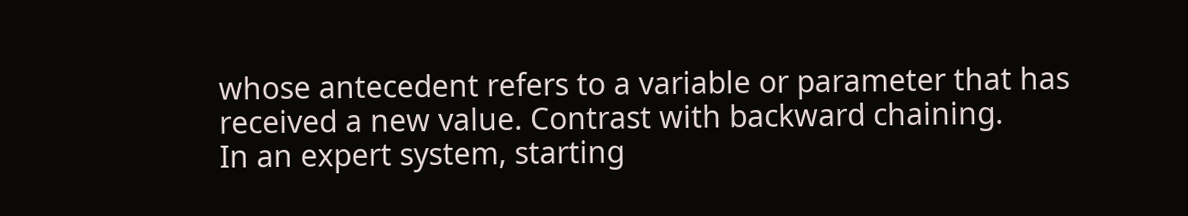whose antecedent refers to a variable or parameter that has received a new value. Contrast with backward chaining.
In an expert system, starting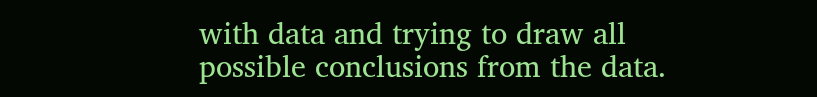with data and trying to draw all possible conclusions from the data.